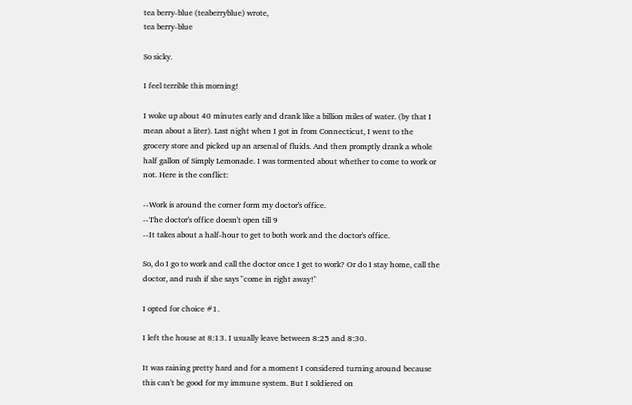tea berry-blue (teaberryblue) wrote,
tea berry-blue

So sicky.

I feel terrible this morning!

I woke up about 40 minutes early and drank like a billion miles of water. (by that I mean about a liter). Last night when I got in from Connecticut, I went to the grocery store and picked up an arsenal of fluids. And then promptly drank a whole half gallon of Simply Lemonade. I was tormented about whether to come to work or not. Here is the conflict:

--Work is around the corner form my doctor's office.
--The doctor's office doesn't open till 9
--It takes about a half-hour to get to both work and the doctor's office.

So, do I go to work and call the doctor once I get to work? Or do I stay home, call the doctor, and rush if she says "come in right away!"

I opted for choice #1.

I left the house at 8:13. I usually leave between 8:25 and 8:30.

It was raining pretty hard and for a moment I considered turning around because this can't be good for my immune system. But I soldiered on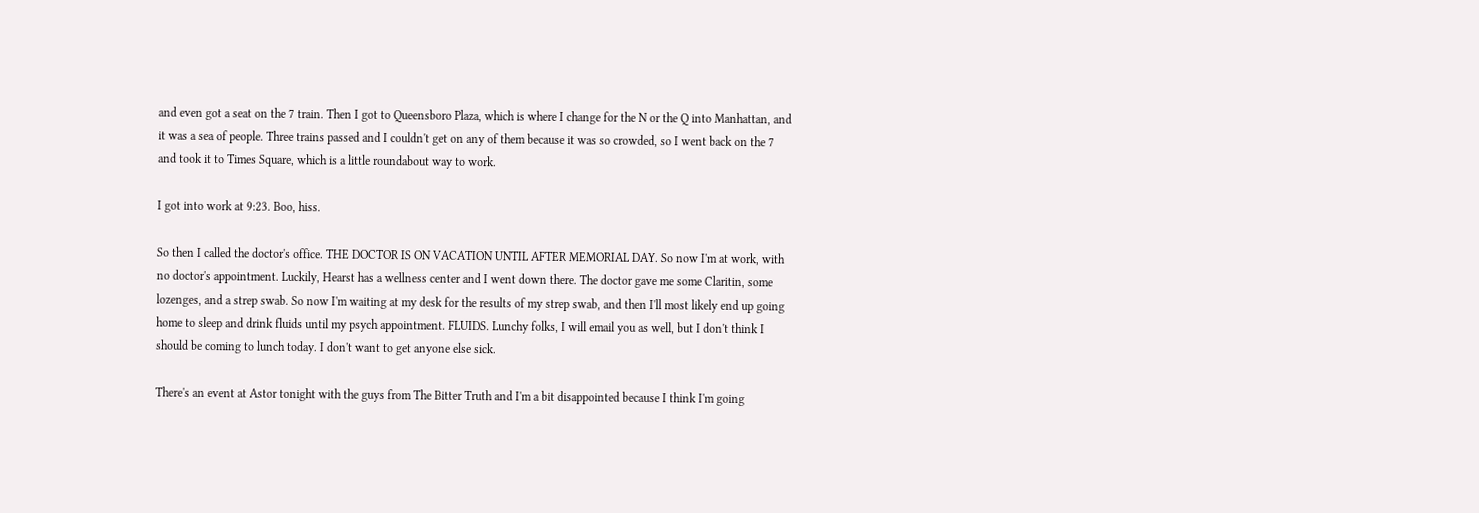and even got a seat on the 7 train. Then I got to Queensboro Plaza, which is where I change for the N or the Q into Manhattan, and it was a sea of people. Three trains passed and I couldn't get on any of them because it was so crowded, so I went back on the 7 and took it to Times Square, which is a little roundabout way to work.

I got into work at 9:23. Boo, hiss.

So then I called the doctor's office. THE DOCTOR IS ON VACATION UNTIL AFTER MEMORIAL DAY. So now I'm at work, with no doctor's appointment. Luckily, Hearst has a wellness center and I went down there. The doctor gave me some Claritin, some lozenges, and a strep swab. So now I'm waiting at my desk for the results of my strep swab, and then I'll most likely end up going home to sleep and drink fluids until my psych appointment. FLUIDS. Lunchy folks, I will email you as well, but I don't think I should be coming to lunch today. I don't want to get anyone else sick.

There's an event at Astor tonight with the guys from The Bitter Truth and I'm a bit disappointed because I think I'm going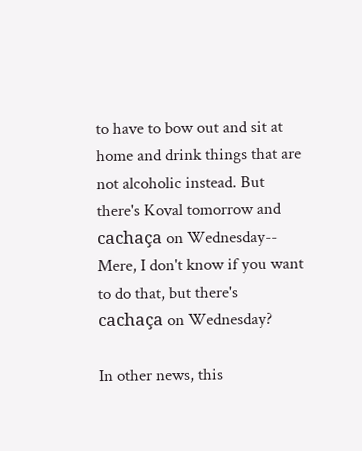to have to bow out and sit at home and drink things that are not alcoholic instead. But there's Koval tomorrow and cachaça on Wednesday-- Mere, I don't know if you want to do that, but there's cachaça on Wednesday?

In other news, this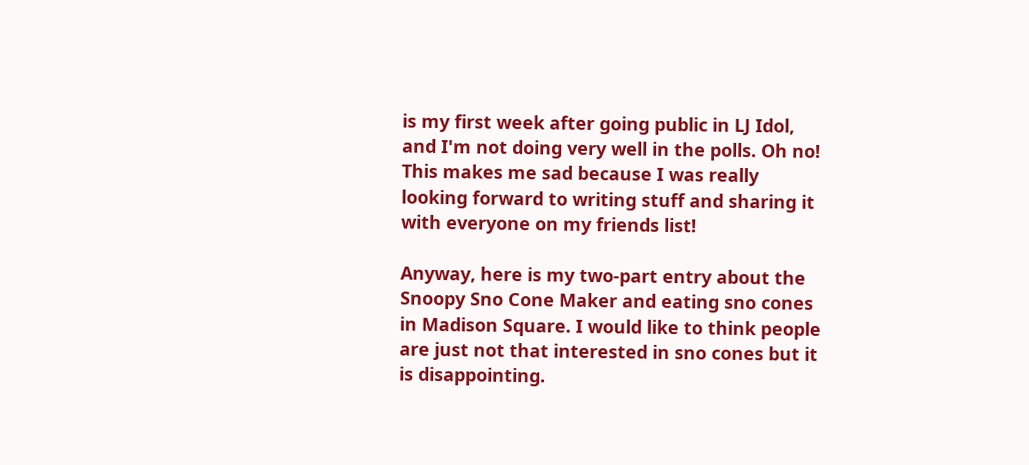is my first week after going public in LJ Idol, and I'm not doing very well in the polls. Oh no! This makes me sad because I was really looking forward to writing stuff and sharing it with everyone on my friends list!

Anyway, here is my two-part entry about the Snoopy Sno Cone Maker and eating sno cones in Madison Square. I would like to think people are just not that interested in sno cones but it is disappointing.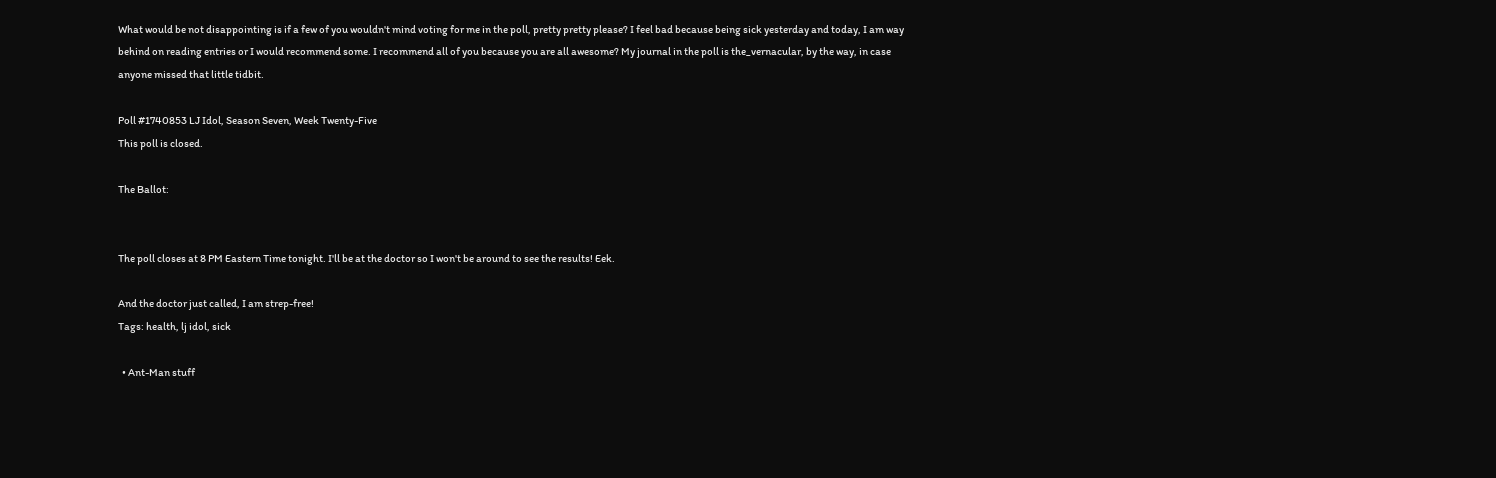What would be not disappointing is if a few of you wouldn't mind voting for me in the poll, pretty pretty please? I feel bad because being sick yesterday and today, I am way behind on reading entries or I would recommend some. I recommend all of you because you are all awesome? My journal in the poll is the_vernacular, by the way, in case anyone missed that little tidbit.

Poll #1740853 LJ Idol, Season Seven, Week Twenty-Five
This poll is closed.

The Ballot:


The poll closes at 8 PM Eastern Time tonight. I'll be at the doctor so I won't be around to see the results! Eek.

And the doctor just called, I am strep-free!
Tags: health, lj idol, sick

  • Ant-Man stuff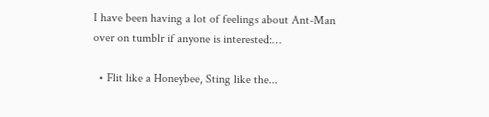I have been having a lot of feelings about Ant-Man over on tumblr if anyone is interested:…

  • Flit like a Honeybee, Sting like the...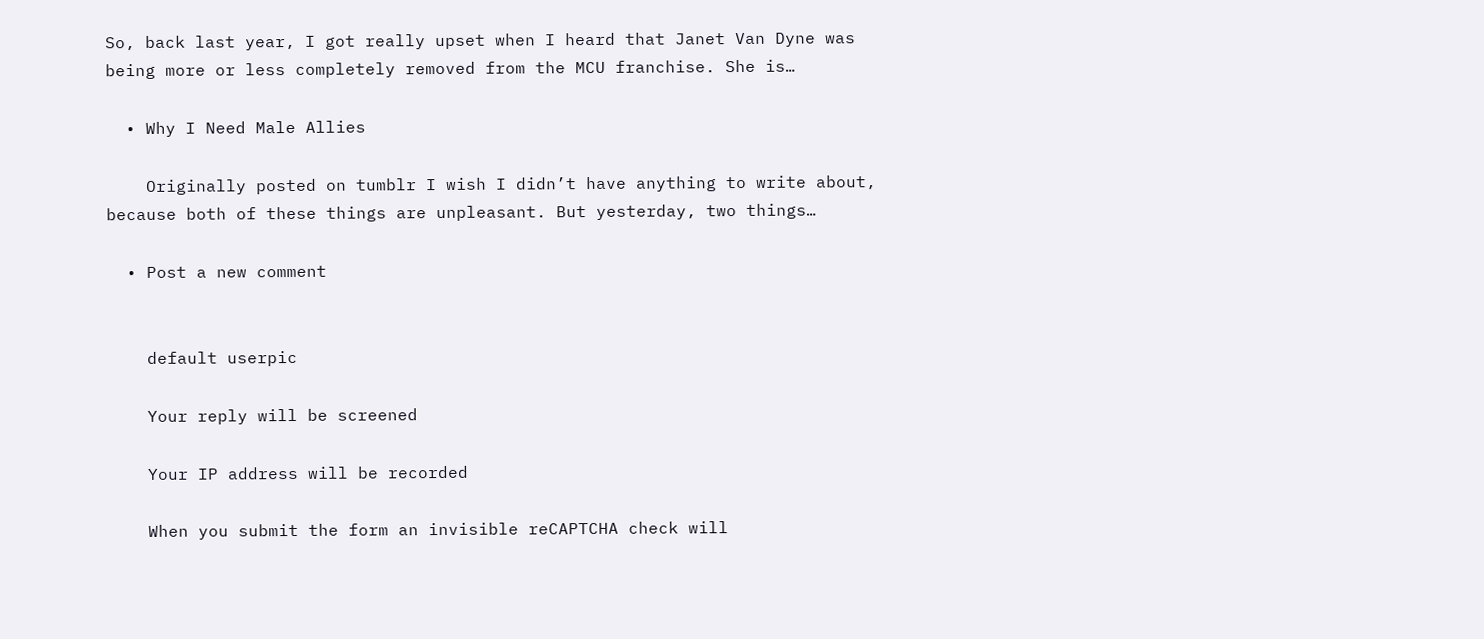So, back last year, I got really upset when I heard that Janet Van Dyne was being more or less completely removed from the MCU franchise. She is…

  • Why I Need Male Allies

    Originally posted on tumblr I wish I didn’t have anything to write about, because both of these things are unpleasant. But yesterday, two things…

  • Post a new comment


    default userpic

    Your reply will be screened

    Your IP address will be recorded

    When you submit the form an invisible reCAPTCHA check will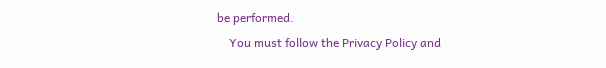be performed.
    You must follow the Privacy Policy and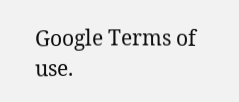Google Terms of use.